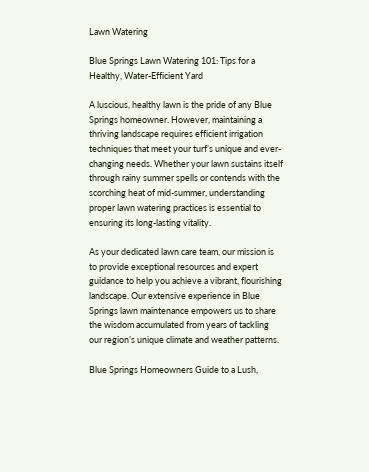Lawn Watering

Blue Springs Lawn Watering 101: Tips for a Healthy, Water-Efficient Yard

A luscious, healthy lawn is the pride of any Blue Springs homeowner. However, maintaining a thriving landscape requires efficient irrigation techniques that meet your turf’s unique and ever-changing needs. Whether your lawn sustains itself through rainy summer spells or contends with the scorching heat of mid-summer, understanding proper lawn watering practices is essential to ensuring its long-lasting vitality.

As your dedicated lawn care team, our mission is to provide exceptional resources and expert guidance to help you achieve a vibrant, flourishing landscape. Our extensive experience in Blue Springs lawn maintenance empowers us to share the wisdom accumulated from years of tackling our region’s unique climate and weather patterns.

Blue Springs Homeowners Guide to a Lush,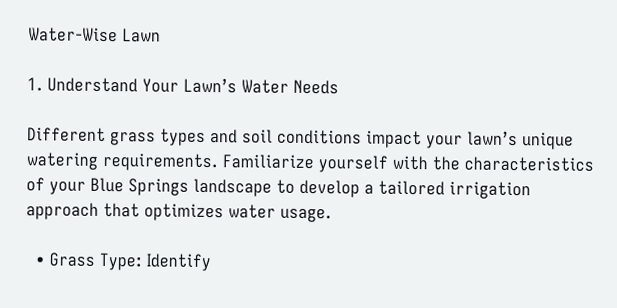Water-Wise Lawn

1. Understand Your Lawn’s Water Needs

Different grass types and soil conditions impact your lawn’s unique watering requirements. Familiarize yourself with the characteristics of your Blue Springs landscape to develop a tailored irrigation approach that optimizes water usage.

  • Grass Type: Identify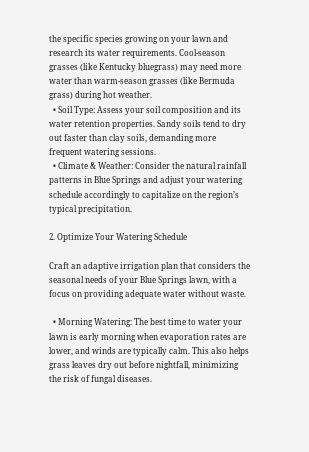the specific species growing on your lawn and research its water requirements. Cool-season grasses (like Kentucky bluegrass) may need more water than warm-season grasses (like Bermuda grass) during hot weather.
  • Soil Type: Assess your soil composition and its water retention properties. Sandy soils tend to dry out faster than clay soils, demanding more frequent watering sessions.
  • Climate & Weather: Consider the natural rainfall patterns in Blue Springs and adjust your watering schedule accordingly to capitalize on the region’s typical precipitation.

2. Optimize Your Watering Schedule

Craft an adaptive irrigation plan that considers the seasonal needs of your Blue Springs lawn, with a focus on providing adequate water without waste.

  • Morning Watering: The best time to water your lawn is early morning when evaporation rates are lower, and winds are typically calm. This also helps grass leaves dry out before nightfall, minimizing the risk of fungal diseases.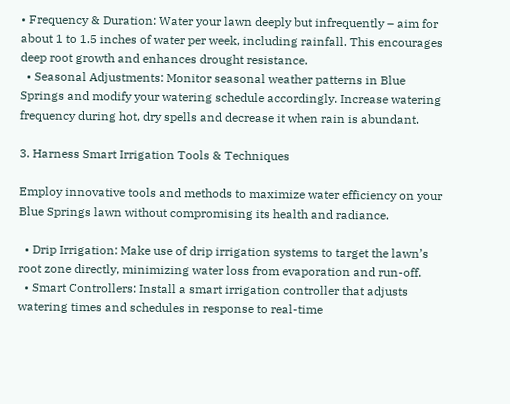• Frequency & Duration: Water your lawn deeply but infrequently – aim for about 1 to 1.5 inches of water per week, including rainfall. This encourages deep root growth and enhances drought resistance.
  • Seasonal Adjustments: Monitor seasonal weather patterns in Blue Springs and modify your watering schedule accordingly. Increase watering frequency during hot, dry spells and decrease it when rain is abundant.

3. Harness Smart Irrigation Tools & Techniques

Employ innovative tools and methods to maximize water efficiency on your Blue Springs lawn without compromising its health and radiance.

  • Drip Irrigation: Make use of drip irrigation systems to target the lawn’s root zone directly, minimizing water loss from evaporation and run-off.
  • Smart Controllers: Install a smart irrigation controller that adjusts watering times and schedules in response to real-time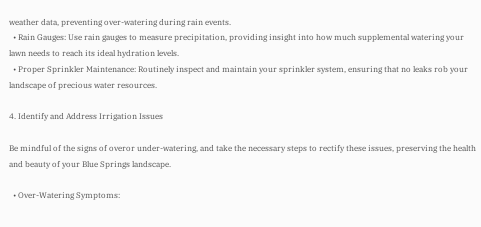weather data, preventing over-watering during rain events.
  • Rain Gauges: Use rain gauges to measure precipitation, providing insight into how much supplemental watering your lawn needs to reach its ideal hydration levels.
  • Proper Sprinkler Maintenance: Routinely inspect and maintain your sprinkler system, ensuring that no leaks rob your landscape of precious water resources.

4. Identify and Address Irrigation Issues

Be mindful of the signs of overor under-watering, and take the necessary steps to rectify these issues, preserving the health and beauty of your Blue Springs landscape.

  • Over-Watering Symptoms: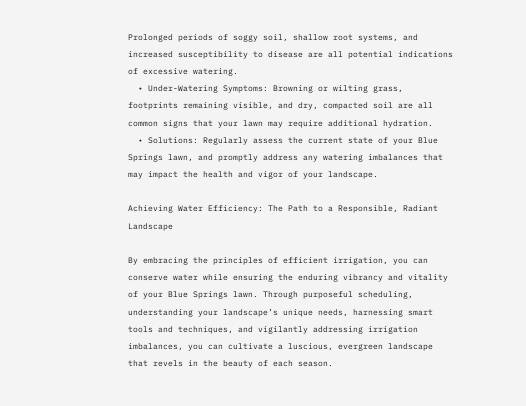Prolonged periods of soggy soil, shallow root systems, and increased susceptibility to disease are all potential indications of excessive watering.
  • Under-Watering Symptoms: Browning or wilting grass, footprints remaining visible, and dry, compacted soil are all common signs that your lawn may require additional hydration.
  • Solutions: Regularly assess the current state of your Blue Springs lawn, and promptly address any watering imbalances that may impact the health and vigor of your landscape.

Achieving Water Efficiency: The Path to a Responsible, Radiant Landscape

By embracing the principles of efficient irrigation, you can conserve water while ensuring the enduring vibrancy and vitality of your Blue Springs lawn. Through purposeful scheduling, understanding your landscape’s unique needs, harnessing smart tools and techniques, and vigilantly addressing irrigation imbalances, you can cultivate a luscious, evergreen landscape that revels in the beauty of each season.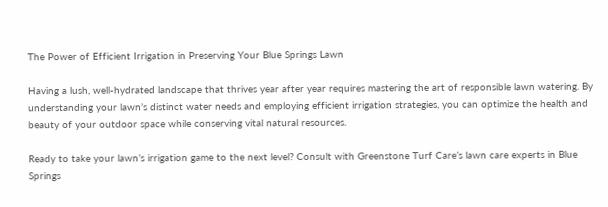The Power of Efficient Irrigation in Preserving Your Blue Springs Lawn

Having a lush, well-hydrated landscape that thrives year after year requires mastering the art of responsible lawn watering. By understanding your lawn’s distinct water needs and employing efficient irrigation strategies, you can optimize the health and beauty of your outdoor space while conserving vital natural resources.

Ready to take your lawn’s irrigation game to the next level? Consult with Greenstone Turf Care’s lawn care experts in Blue Springs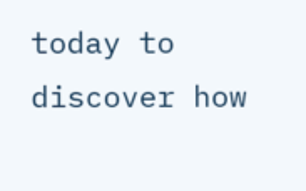today to discover how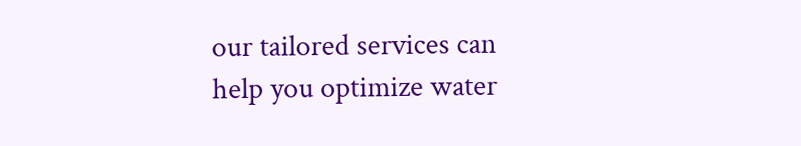our tailored services can help you optimize water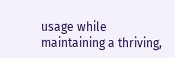usage while maintaining a thriving,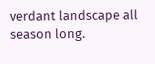verdant landscape all season long.